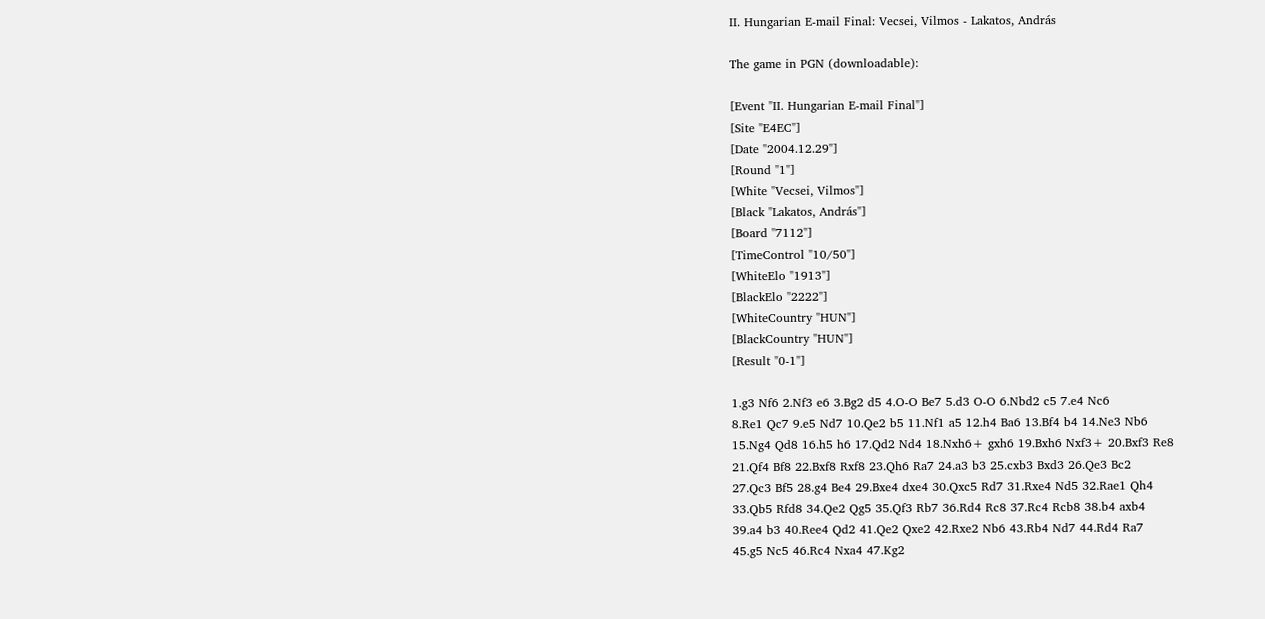II. Hungarian E-mail Final: Vecsei, Vilmos - Lakatos, András

The game in PGN (downloadable):

[Event "II. Hungarian E-mail Final"]
[Site "E4EC"]
[Date "2004.12.29"]
[Round "1"]
[White "Vecsei, Vilmos"]
[Black "Lakatos, András"]
[Board "7112"]
[TimeControl "10/50"]
[WhiteElo "1913"]
[BlackElo "2222"]
[WhiteCountry "HUN"]
[BlackCountry "HUN"]
[Result "0-1"]

1.g3 Nf6 2.Nf3 e6 3.Bg2 d5 4.O-O Be7 5.d3 O-O 6.Nbd2 c5 7.e4 Nc6
8.Re1 Qc7 9.e5 Nd7 10.Qe2 b5 11.Nf1 a5 12.h4 Ba6 13.Bf4 b4 14.Ne3 Nb6
15.Ng4 Qd8 16.h5 h6 17.Qd2 Nd4 18.Nxh6+ gxh6 19.Bxh6 Nxf3+ 20.Bxf3 Re8
21.Qf4 Bf8 22.Bxf8 Rxf8 23.Qh6 Ra7 24.a3 b3 25.cxb3 Bxd3 26.Qe3 Bc2
27.Qc3 Bf5 28.g4 Be4 29.Bxe4 dxe4 30.Qxc5 Rd7 31.Rxe4 Nd5 32.Rae1 Qh4
33.Qb5 Rfd8 34.Qe2 Qg5 35.Qf3 Rb7 36.Rd4 Rc8 37.Rc4 Rcb8 38.b4 axb4
39.a4 b3 40.Ree4 Qd2 41.Qe2 Qxe2 42.Rxe2 Nb6 43.Rb4 Nd7 44.Rd4 Ra7
45.g5 Nc5 46.Rc4 Nxa4 47.Kg2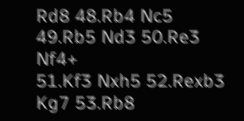Rd8 48.Rb4 Nc5 49.Rb5 Nd3 50.Re3 Nf4+
51.Kf3 Nxh5 52.Rexb3 Kg7 53.Rb8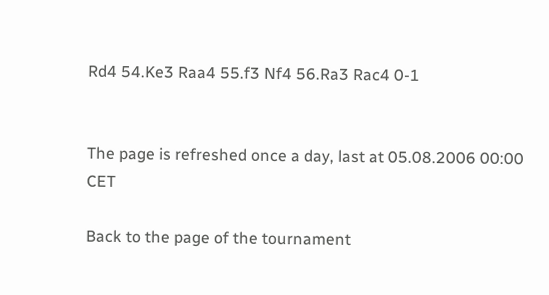Rd4 54.Ke3 Raa4 55.f3 Nf4 56.Ra3 Rac4 0-1


The page is refreshed once a day, last at 05.08.2006 00:00 CET

Back to the page of the tournament